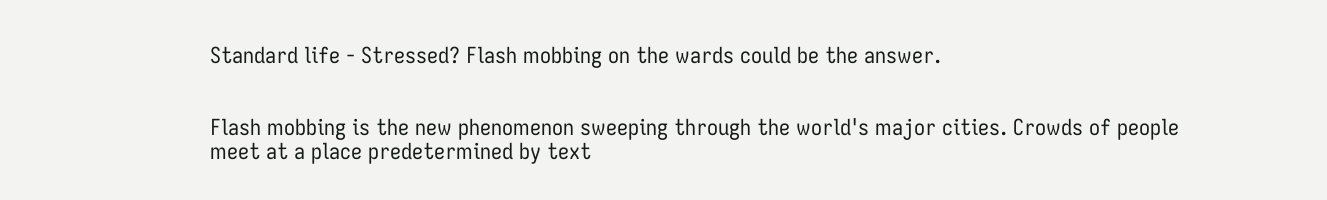Standard life - Stressed? Flash mobbing on the wards could be the answer.


Flash mobbing is the new phenomenon sweeping through the world's major cities. Crowds of people meet at a place predetermined by text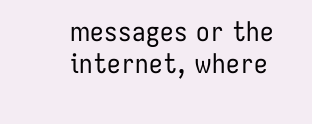messages or the internet, where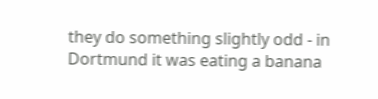they do something slightly odd - in Dortmund it was eating a banana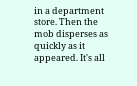in a department store. Then the mob disperses as quickly as it appeared. It's all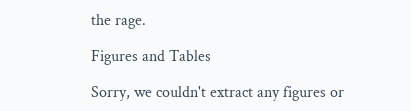the rage.

Figures and Tables

Sorry, we couldn't extract any figures or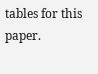tables for this paper.